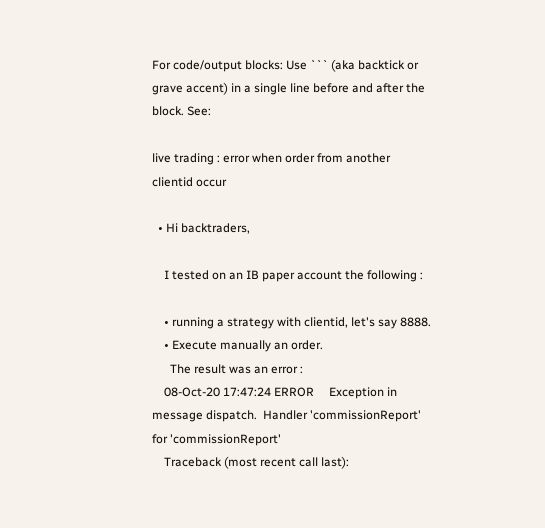For code/output blocks: Use ``` (aka backtick or grave accent) in a single line before and after the block. See:

live trading : error when order from another clientid occur

  • Hi backtraders,

    I tested on an IB paper account the following :

    • running a strategy with clientid, let's say 8888.
    • Execute manually an order.
      The result was an error :
    08-Oct-20 17:47:24 ERROR     Exception in message dispatch.  Handler 'commissionReport' for 'commissionReport'
    Traceback (most recent call last):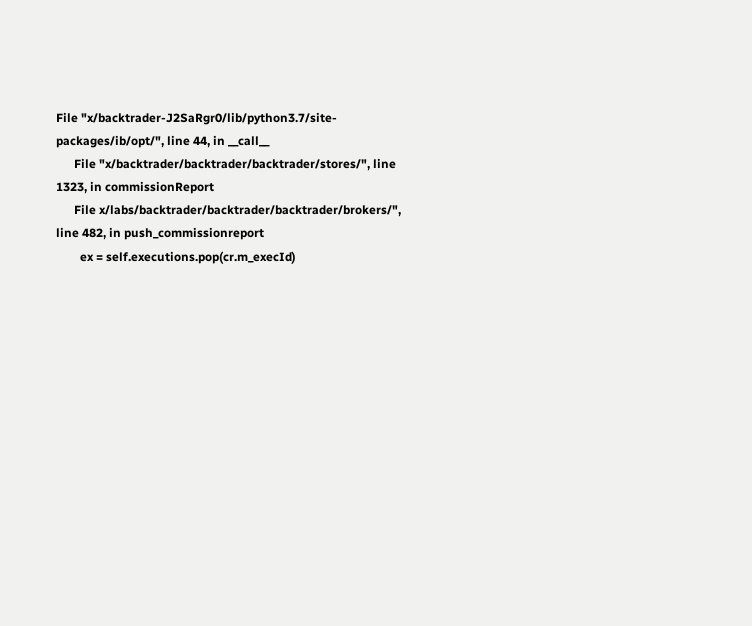File "x/backtrader-J2SaRgr0/lib/python3.7/site-packages/ib/opt/", line 44, in __call__
      File "x/backtrader/backtrader/backtrader/stores/", line 1323, in commissionReport
      File x/labs/backtrader/backtrader/backtrader/brokers/", line 482, in push_commissionreport
        ex = self.executions.pop(cr.m_execId)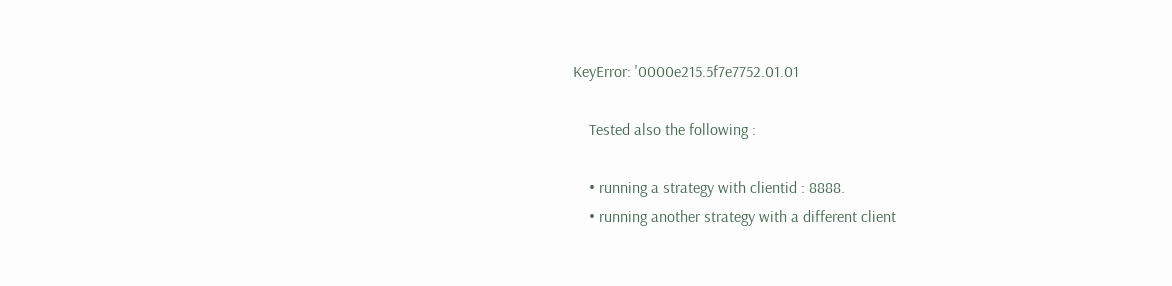KeyError: '0000e215.5f7e7752.01.01

    Tested also the following :

    • running a strategy with clientid : 8888.
    • running another strategy with a different client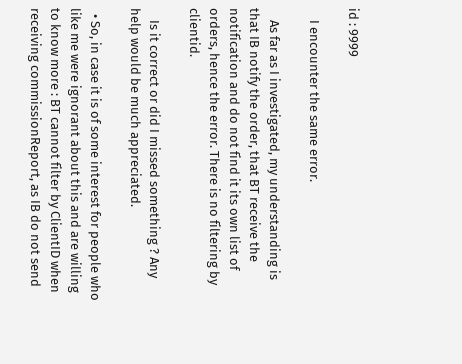id : 9999

    I encounter the same error.

    As far as I investigated, my understanding is that IB notify the order, that BT receive the notification and do not find it its own list of orders, hence the error. There is no filtering by clientid.

    Is it correct or did I missed something ? Any help would be much appreciated.

  • So, in case it is of some interest for people who like me were ignorant about this and are willing to know more : BT cannot filter by ClientID when receiving commissionReport, as IB do not send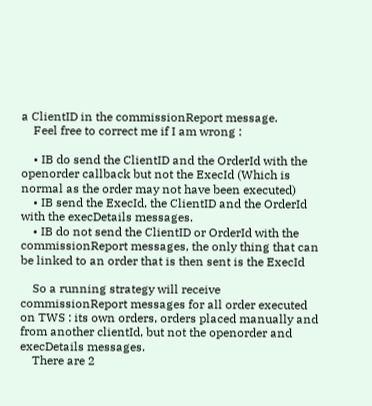a ClientID in the commissionReport message.
    Feel free to correct me if I am wrong :

    • IB do send the ClientID and the OrderId with the openorder callback but not the ExecId (Which is normal as the order may not have been executed)
    • IB send the ExecId, the ClientID and the OrderId with the execDetails messages.
    • IB do not send the ClientID or OrderId with the commissionReport messages, the only thing that can be linked to an order that is then sent is the ExecId

    So a running strategy will receive commissionReport messages for all order executed on TWS : its own orders, orders placed manually and from another clientId, but not the openorder and execDetails messages.
    There are 2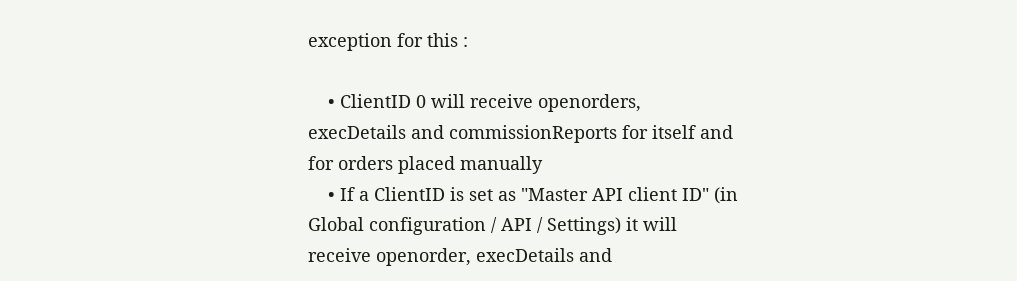exception for this :

    • ClientID 0 will receive openorders, execDetails and commissionReports for itself and for orders placed manually
    • If a ClientID is set as "Master API client ID" (in Global configuration / API / Settings) it will receive openorder, execDetails and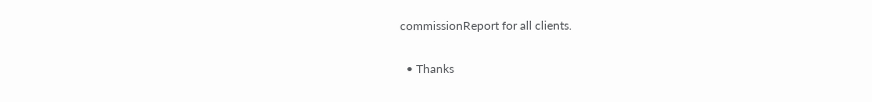commissionReport for all clients.

  • Thanks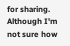for sharing. Although I'm not sure how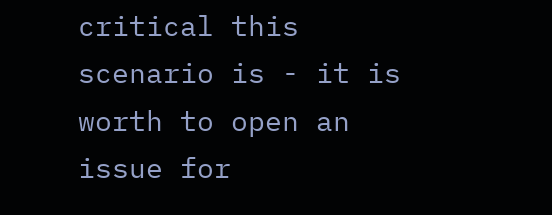critical this scenario is - it is worth to open an issue for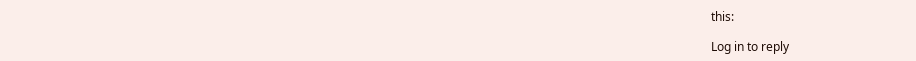this:

Log in to reply